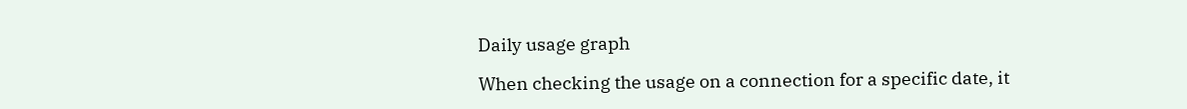Daily usage graph

When checking the usage on a connection for a specific date, it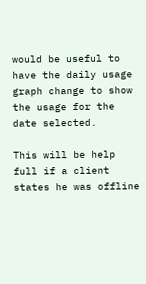would be useful to have the daily usage graph change to show the usage for the date selected.

This will be help full if a client states he was offline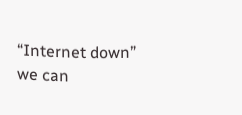“Internet down” we can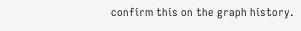confirm this on the graph history.